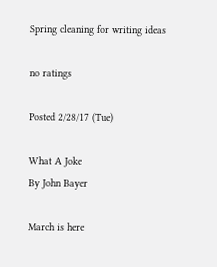Spring cleaning for writing ideas

no ratings

Posted 2/28/17 (Tue)

What A Joke
By John Bayer

March is here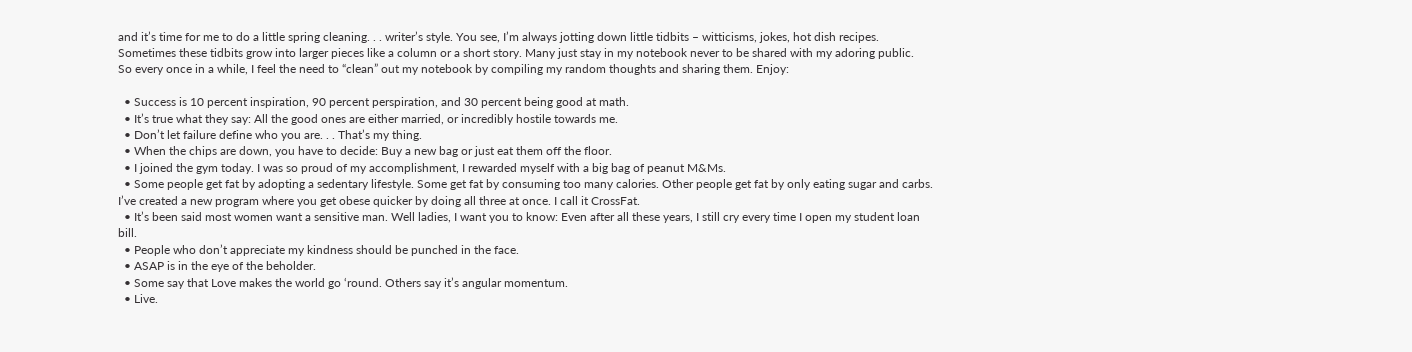and it’s time for me to do a little spring cleaning. . . writer’s style. You see, I’m always jotting down little tidbits – witticisms, jokes, hot dish recipes. Sometimes these tidbits grow into larger pieces like a column or a short story. Many just stay in my notebook never to be shared with my adoring public.
So every once in a while, I feel the need to “clean” out my notebook by compiling my random thoughts and sharing them. Enjoy:

  • Success is 10 percent inspiration, 90 percent perspiration, and 30 percent being good at math.
  • It’s true what they say: All the good ones are either married, or incredibly hostile towards me.
  • Don’t let failure define who you are. . . That’s my thing.
  • When the chips are down, you have to decide: Buy a new bag or just eat them off the floor.
  • I joined the gym today. I was so proud of my accomplishment, I rewarded myself with a big bag of peanut M&Ms.
  • Some people get fat by adopting a sedentary lifestyle. Some get fat by consuming too many calories. Other people get fat by only eating sugar and carbs. I’ve created a new program where you get obese quicker by doing all three at once. I call it CrossFat.
  • It’s been said most women want a sensitive man. Well ladies, I want you to know: Even after all these years, I still cry every time I open my student loan bill.
  • People who don’t appreciate my kindness should be punched in the face.
  • ASAP is in the eye of the beholder.
  • Some say that Love makes the world go ‘round. Others say it’s angular momentum.
  • Live.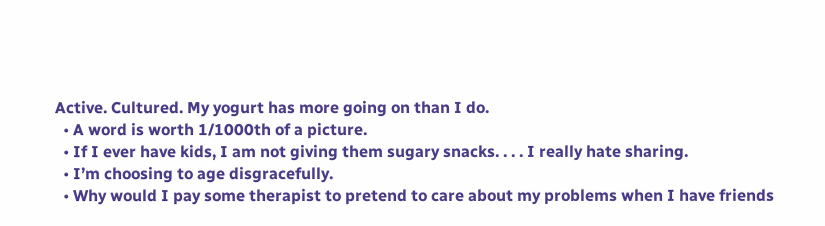Active. Cultured. My yogurt has more going on than I do.
  • A word is worth 1/1000th of a picture.
  • If I ever have kids, I am not giving them sugary snacks. . . . I really hate sharing.
  • I’m choosing to age disgracefully.
  • Why would I pay some therapist to pretend to care about my problems when I have friends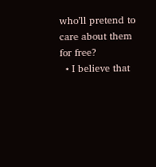who’ll pretend to care about them for free?
  • I believe that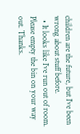children are the future, but I’ve been wrong about stuff before.
  • It looks like I’ve run out of room. Please empty the bin on your way out. Thanks.